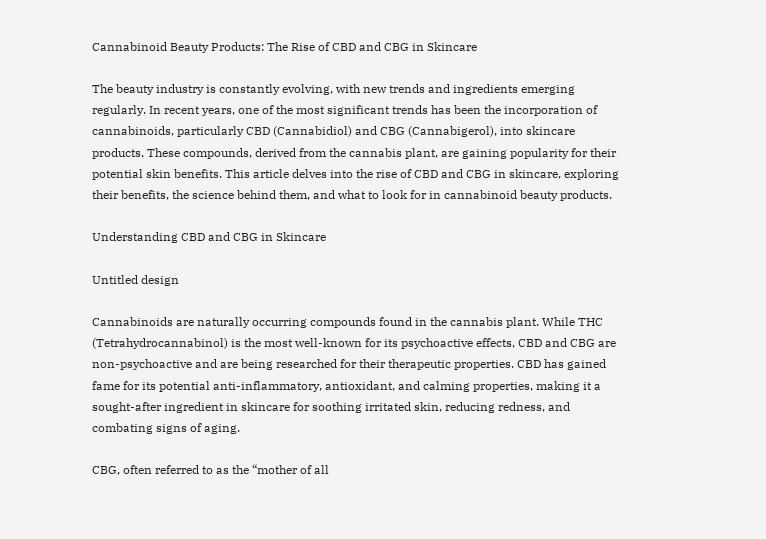Cannabinoid Beauty Products: The Rise of CBD and CBG in Skincare

The beauty industry is constantly evolving, with new trends and ingredients emerging regularly. In recent years, one of the most significant trends has been the incorporation of cannabinoids, particularly CBD (Cannabidiol) and CBG (Cannabigerol), into skincare products. These compounds, derived from the cannabis plant, are gaining popularity for their potential skin benefits. This article delves into the rise of CBD and CBG in skincare, exploring their benefits, the science behind them, and what to look for in cannabinoid beauty products.

Understanding CBD and CBG in Skincare

Untitled design

Cannabinoids are naturally occurring compounds found in the cannabis plant. While THC (Tetrahydrocannabinol) is the most well-known for its psychoactive effects, CBD and CBG are non-psychoactive and are being researched for their therapeutic properties. CBD has gained fame for its potential anti-inflammatory, antioxidant, and calming properties, making it a sought-after ingredient in skincare for soothing irritated skin, reducing redness, and combating signs of aging.

CBG, often referred to as the “mother of all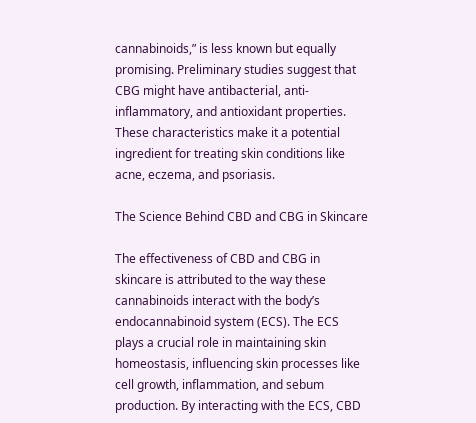cannabinoids,” is less known but equally promising. Preliminary studies suggest that CBG might have antibacterial, anti-inflammatory, and antioxidant properties. These characteristics make it a potential ingredient for treating skin conditions like acne, eczema, and psoriasis.

The Science Behind CBD and CBG in Skincare

The effectiveness of CBD and CBG in skincare is attributed to the way these cannabinoids interact with the body’s endocannabinoid system (ECS). The ECS plays a crucial role in maintaining skin homeostasis, influencing skin processes like cell growth, inflammation, and sebum production. By interacting with the ECS, CBD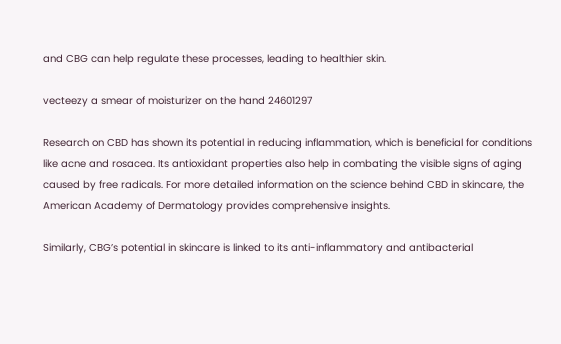and CBG can help regulate these processes, leading to healthier skin.

vecteezy a smear of moisturizer on the hand 24601297

Research on CBD has shown its potential in reducing inflammation, which is beneficial for conditions like acne and rosacea. Its antioxidant properties also help in combating the visible signs of aging caused by free radicals. For more detailed information on the science behind CBD in skincare, the American Academy of Dermatology provides comprehensive insights.

Similarly, CBG’s potential in skincare is linked to its anti-inflammatory and antibacterial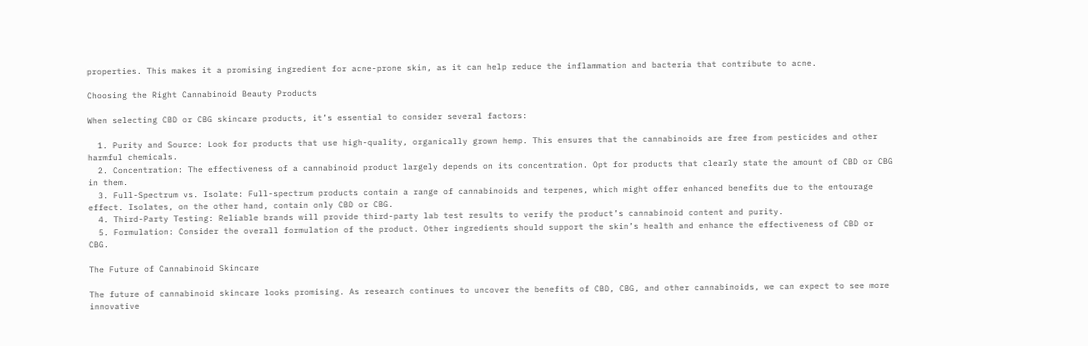properties. This makes it a promising ingredient for acne-prone skin, as it can help reduce the inflammation and bacteria that contribute to acne.

Choosing the Right Cannabinoid Beauty Products

When selecting CBD or CBG skincare products, it’s essential to consider several factors:

  1. Purity and Source: Look for products that use high-quality, organically grown hemp. This ensures that the cannabinoids are free from pesticides and other harmful chemicals.
  2. Concentration: The effectiveness of a cannabinoid product largely depends on its concentration. Opt for products that clearly state the amount of CBD or CBG in them.
  3. Full-Spectrum vs. Isolate: Full-spectrum products contain a range of cannabinoids and terpenes, which might offer enhanced benefits due to the entourage effect. Isolates, on the other hand, contain only CBD or CBG.
  4. Third-Party Testing: Reliable brands will provide third-party lab test results to verify the product’s cannabinoid content and purity.
  5. Formulation: Consider the overall formulation of the product. Other ingredients should support the skin’s health and enhance the effectiveness of CBD or CBG.

The Future of Cannabinoid Skincare

The future of cannabinoid skincare looks promising. As research continues to uncover the benefits of CBD, CBG, and other cannabinoids, we can expect to see more innovative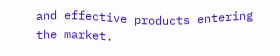and effective products entering the market.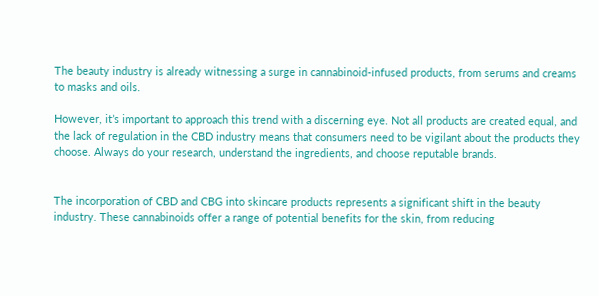The beauty industry is already witnessing a surge in cannabinoid-infused products, from serums and creams to masks and oils.

However, it’s important to approach this trend with a discerning eye. Not all products are created equal, and the lack of regulation in the CBD industry means that consumers need to be vigilant about the products they choose. Always do your research, understand the ingredients, and choose reputable brands.


The incorporation of CBD and CBG into skincare products represents a significant shift in the beauty industry. These cannabinoids offer a range of potential benefits for the skin, from reducing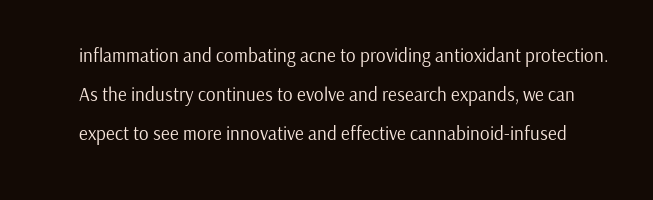inflammation and combating acne to providing antioxidant protection. As the industry continues to evolve and research expands, we can expect to see more innovative and effective cannabinoid-infused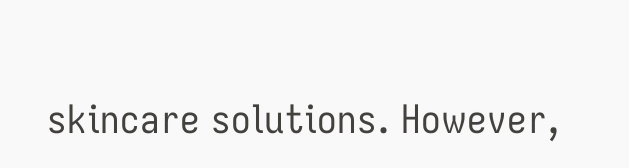skincare solutions. However,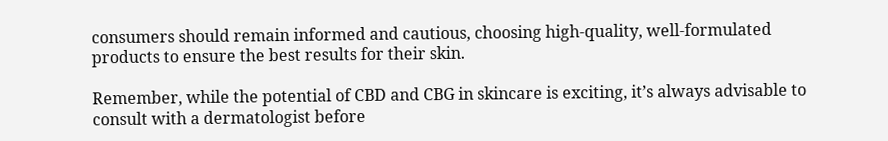consumers should remain informed and cautious, choosing high-quality, well-formulated products to ensure the best results for their skin.

Remember, while the potential of CBD and CBG in skincare is exciting, it’s always advisable to consult with a dermatologist before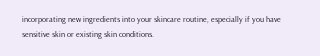incorporating new ingredients into your skincare routine, especially if you have sensitive skin or existing skin conditions.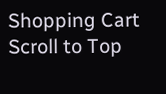Shopping Cart
Scroll to Top